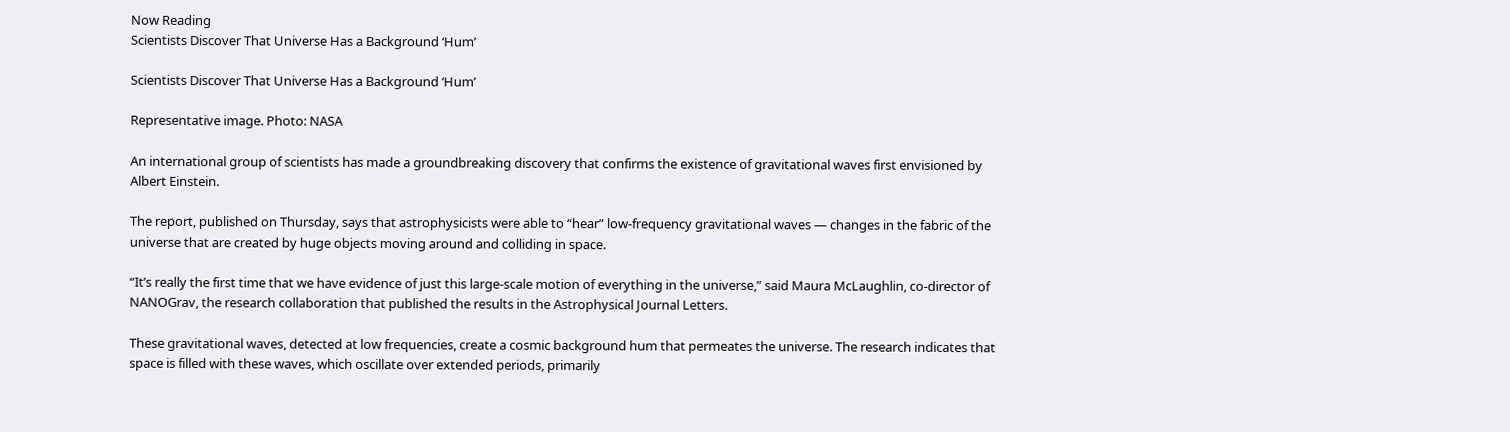Now Reading
Scientists Discover That Universe Has a Background ‘Hum’

Scientists Discover That Universe Has a Background ‘Hum’

Representative image. Photo: NASA

An international group of scientists has made a groundbreaking discovery that confirms the existence of gravitational waves first envisioned by Albert Einstein.

The report, published on Thursday, says that astrophysicists were able to “hear” low-frequency gravitational waves — changes in the fabric of the universe that are created by huge objects moving around and colliding in space.

“It’s really the first time that we have evidence of just this large-scale motion of everything in the universe,” said Maura McLaughlin, co-director of NANOGrav, the research collaboration that published the results in the Astrophysical Journal Letters.

These gravitational waves, detected at low frequencies, create a cosmic background hum that permeates the universe. The research indicates that space is filled with these waves, which oscillate over extended periods, primarily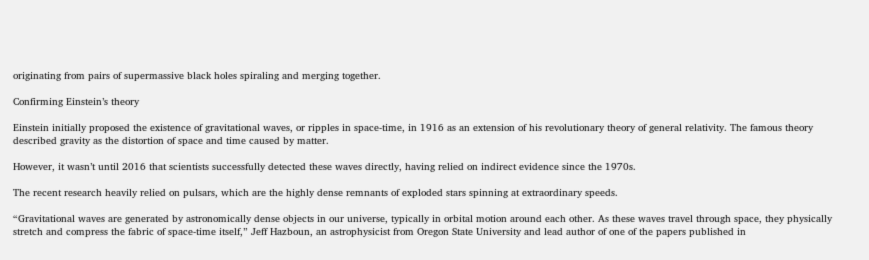originating from pairs of supermassive black holes spiraling and merging together.

Confirming Einstein’s theory

Einstein initially proposed the existence of gravitational waves, or ripples in space-time, in 1916 as an extension of his revolutionary theory of general relativity. The famous theory described gravity as the distortion of space and time caused by matter.

However, it wasn’t until 2016 that scientists successfully detected these waves directly, having relied on indirect evidence since the 1970s.

The recent research heavily relied on pulsars, which are the highly dense remnants of exploded stars spinning at extraordinary speeds.

“Gravitational waves are generated by astronomically dense objects in our universe, typically in orbital motion around each other. As these waves travel through space, they physically stretch and compress the fabric of space-time itself,” Jeff Hazboun, an astrophysicist from Oregon State University and lead author of one of the papers published in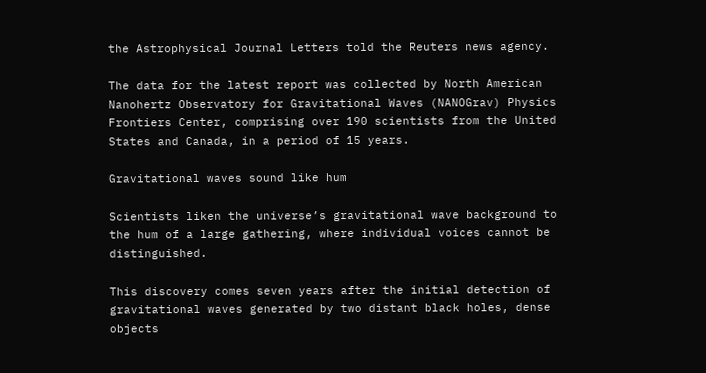the Astrophysical Journal Letters told the Reuters news agency.

The data for the latest report was collected by North American Nanohertz Observatory for Gravitational Waves (NANOGrav) Physics Frontiers Center, comprising over 190 scientists from the United States and Canada, in a period of 15 years.

Gravitational waves sound like hum

Scientists liken the universe’s gravitational wave background to the hum of a large gathering, where individual voices cannot be distinguished.

This discovery comes seven years after the initial detection of gravitational waves generated by two distant black holes, dense objects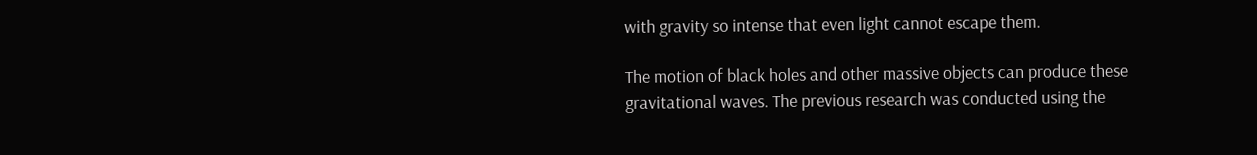with gravity so intense that even light cannot escape them.

The motion of black holes and other massive objects can produce these gravitational waves. The previous research was conducted using the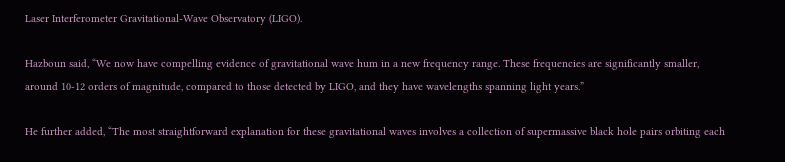Laser Interferometer Gravitational-Wave Observatory (LIGO).

Hazboun said, “We now have compelling evidence of gravitational wave hum in a new frequency range. These frequencies are significantly smaller, around 10-12 orders of magnitude, compared to those detected by LIGO, and they have wavelengths spanning light years.”

He further added, “The most straightforward explanation for these gravitational waves involves a collection of supermassive black hole pairs orbiting each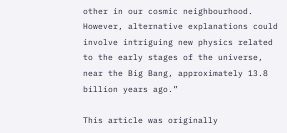other in our cosmic neighbourhood. However, alternative explanations could involve intriguing new physics related to the early stages of the universe, near the Big Bang, approximately 13.8 billion years ago.”

This article was originally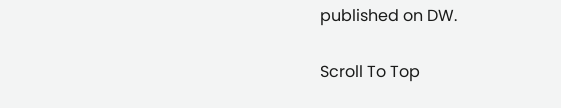published on DW.

Scroll To Top